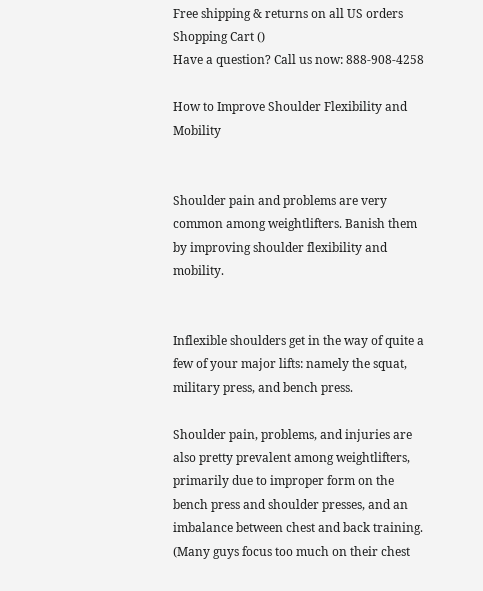Free shipping & returns on all US orders
Shopping Cart ()
Have a question? Call us now: 888-908-4258

How to Improve Shoulder Flexibility and Mobility


Shoulder pain and problems are very common among weightlifters. Banish them by improving shoulder flexibility and mobility.


Inflexible shoulders get in the way of quite a few of your major lifts: namely the squat, military press, and bench press.

Shoulder pain, problems, and injuries are also pretty prevalent among weightlifters, primarily due to improper form on the bench press and shoulder presses, and an imbalance between chest and back training. (Many guys focus too much on their chest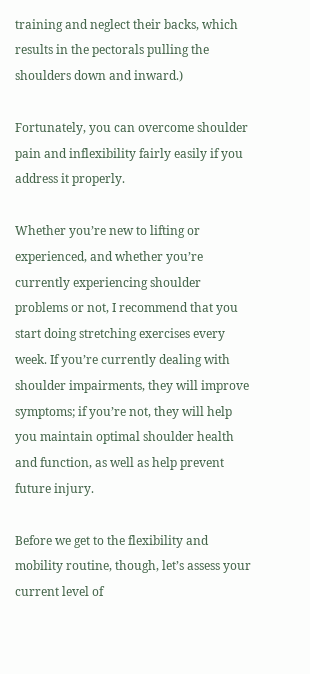training and neglect their backs, which results in the pectorals pulling the shoulders down and inward.)

Fortunately, you can overcome shoulder pain and inflexibility fairly easily if you address it properly.

Whether you’re new to lifting or experienced, and whether you’re currently experiencing shoulder problems or not, I recommend that you start doing stretching exercises every week. If you’re currently dealing with shoulder impairments, they will improve symptoms; if you’re not, they will help you maintain optimal shoulder health and function, as well as help prevent future injury.

Before we get to the flexibility and mobility routine, though, let’s assess your current level of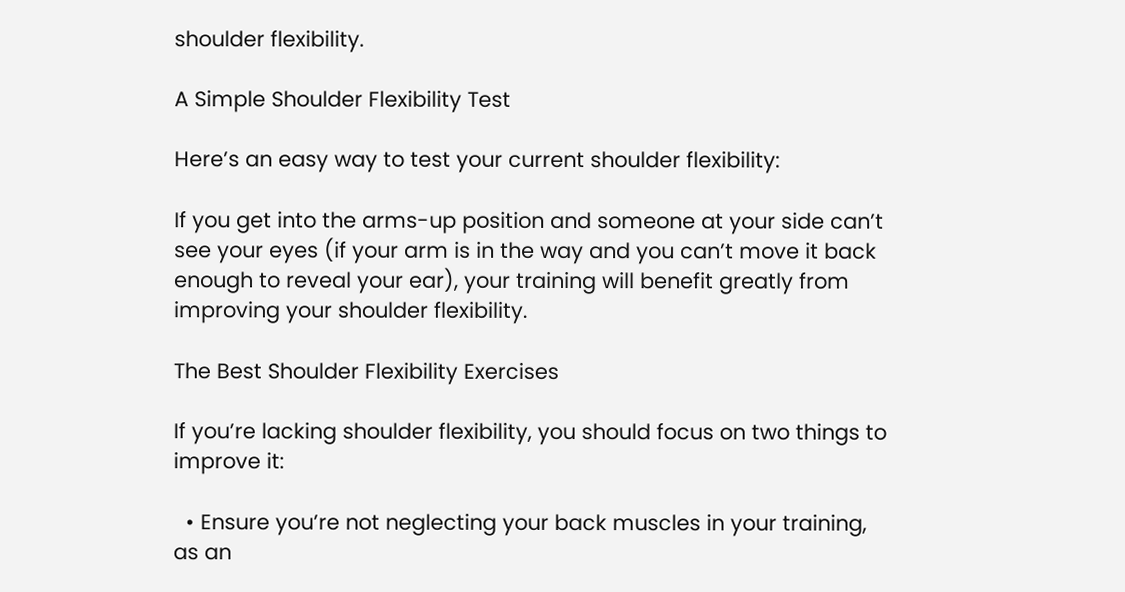shoulder flexibility.

A Simple Shoulder Flexibility Test

Here’s an easy way to test your current shoulder flexibility:

If you get into the arms-up position and someone at your side can’t see your eyes (if your arm is in the way and you can’t move it back enough to reveal your ear), your training will benefit greatly from improving your shoulder flexibility.

The Best Shoulder Flexibility Exercises

If you’re lacking shoulder flexibility, you should focus on two things to improve it:

  • Ensure you’re not neglecting your back muscles in your training, as an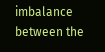imbalance between the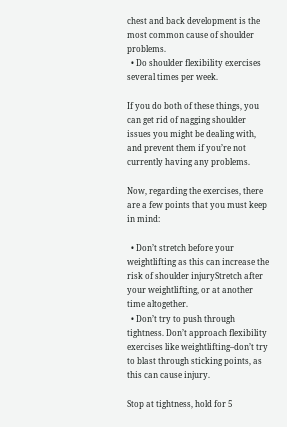chest and back development is the most common cause of shoulder problems.
  • Do shoulder flexibility exercises several times per week.

If you do both of these things, you can get rid of nagging shoulder issues you might be dealing with, and prevent them if you’re not currently having any problems.

Now, regarding the exercises, there are a few points that you must keep in mind:

  • Don’t stretch before your weightlifting as this can increase the risk of shoulder injuryStretch after your weightlifting, or at another time altogether.
  • Don’t try to push through tightness. Don’t approach flexibility exercises like weightlifting–don’t try to blast through sticking points, as this can cause injury.

Stop at tightness, hold for 5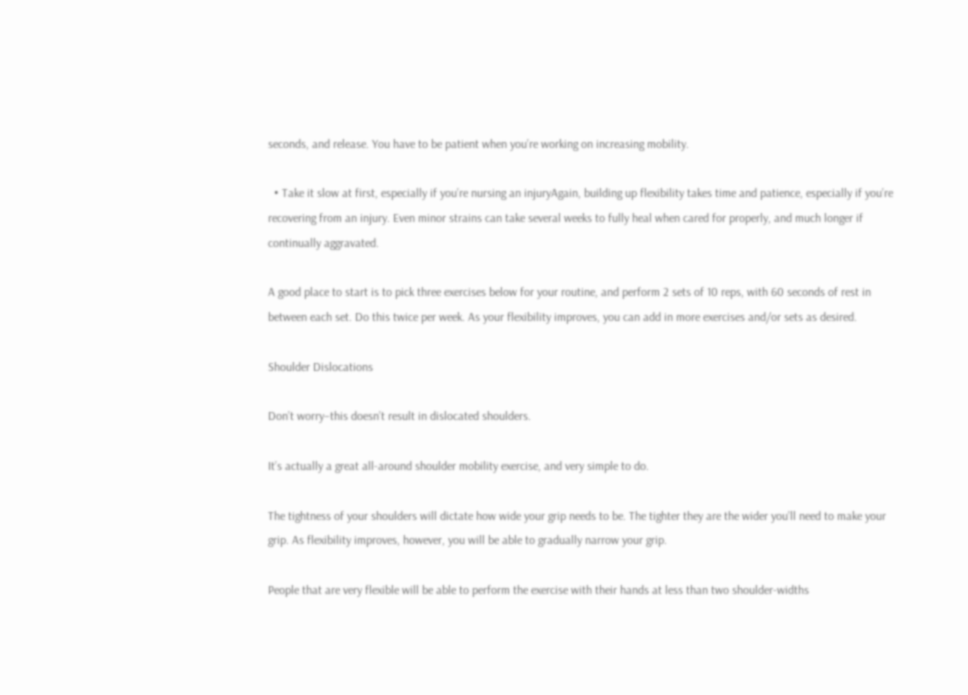seconds, and release. You have to be patient when you’re working on increasing mobility.

  • Take it slow at first, especially if you’re nursing an injuryAgain, building up flexibility takes time and patience, especially if you’re recovering from an injury. Even minor strains can take several weeks to fully heal when cared for properly, and much longer if continually aggravated.

A good place to start is to pick three exercises below for your routine, and perform 2 sets of 10 reps, with 60 seconds of rest in between each set. Do this twice per week. As your flexibility improves, you can add in more exercises and/or sets as desired.

Shoulder Dislocations

Don’t worry–this doesn’t result in dislocated shoulders.

It’s actually a great all-around shoulder mobility exercise, and very simple to do.

The tightness of your shoulders will dictate how wide your grip needs to be. The tighter they are the wider you’ll need to make your grip. As flexibility improves, however, you will be able to gradually narrow your grip.

People that are very flexible will be able to perform the exercise with their hands at less than two shoulder-widths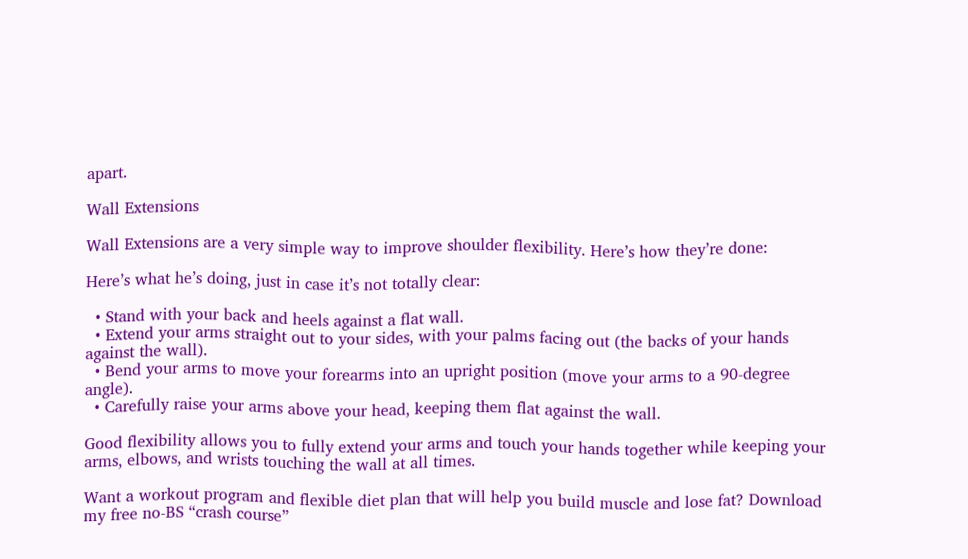apart.

Wall Extensions

Wall Extensions are a very simple way to improve shoulder flexibility. Here’s how they’re done:

Here’s what he’s doing, just in case it’s not totally clear:

  • Stand with your back and heels against a flat wall.
  • Extend your arms straight out to your sides, with your palms facing out (the backs of your hands against the wall).
  • Bend your arms to move your forearms into an upright position (move your arms to a 90-degree angle).
  • Carefully raise your arms above your head, keeping them flat against the wall.

Good flexibility allows you to fully extend your arms and touch your hands together while keeping your arms, elbows, and wrists touching the wall at all times.

Want a workout program and flexible diet plan that will help you build muscle and lose fat? Download my free no-BS “crash course”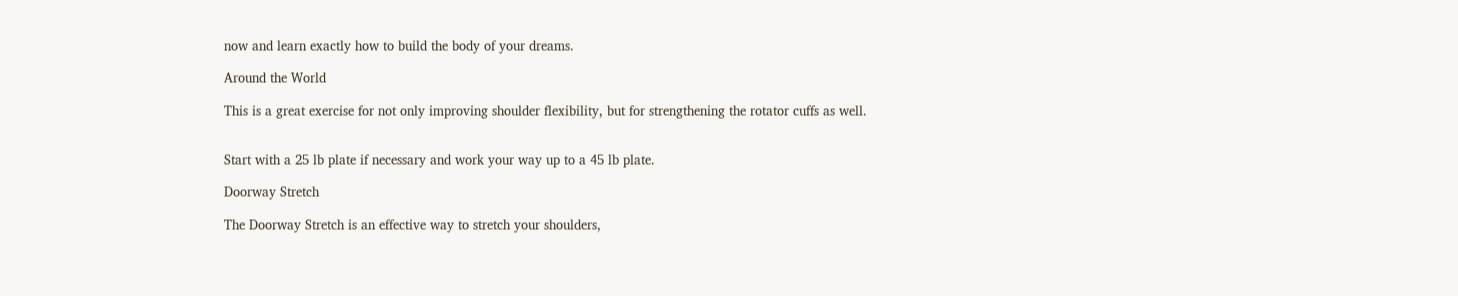now and learn exactly how to build the body of your dreams.

Around the World

This is a great exercise for not only improving shoulder flexibility, but for strengthening the rotator cuffs as well.


Start with a 25 lb plate if necessary and work your way up to a 45 lb plate.

Doorway Stretch

The Doorway Stretch is an effective way to stretch your shoulders,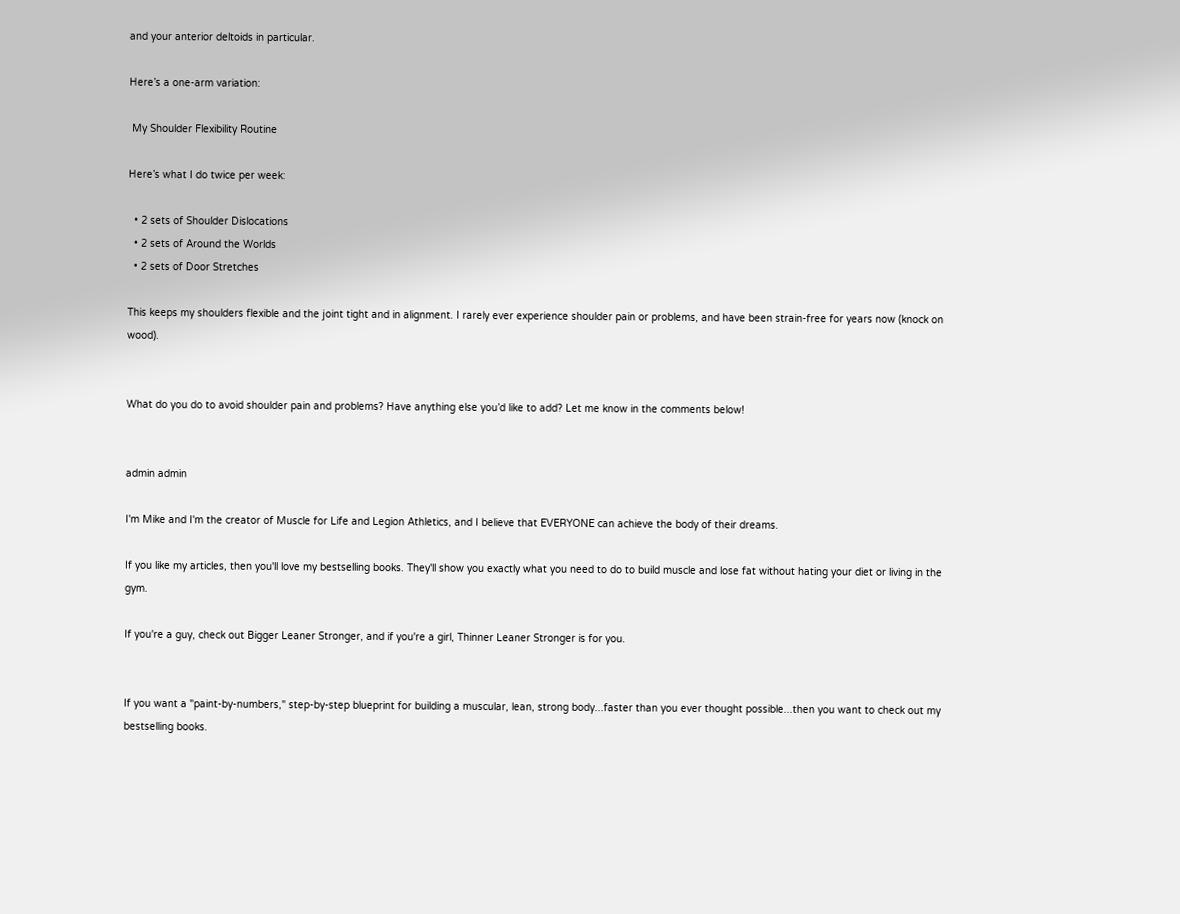and your anterior deltoids in particular.

Here’s a one-arm variation:

 My Shoulder Flexibility Routine

Here’s what I do twice per week:

  • 2 sets of Shoulder Dislocations
  • 2 sets of Around the Worlds
  • 2 sets of Door Stretches

This keeps my shoulders flexible and the joint tight and in alignment. I rarely ever experience shoulder pain or problems, and have been strain-free for years now (knock on wood).


What do you do to avoid shoulder pain and problems? Have anything else you’d like to add? Let me know in the comments below!


admin admin

I'm Mike and I'm the creator of Muscle for Life and Legion Athletics, and I believe that EVERYONE can achieve the body of their dreams.

If you like my articles, then you'll love my bestselling books. They'll show you exactly what you need to do to build muscle and lose fat without hating your diet or living in the gym.

If you're a guy, check out Bigger Leaner Stronger, and if you're a girl, Thinner Leaner Stronger is for you.


If you want a "paint-by-numbers," step-by-step blueprint for building a muscular, lean, strong body...faster than you ever thought possible...then you want to check out my bestselling books.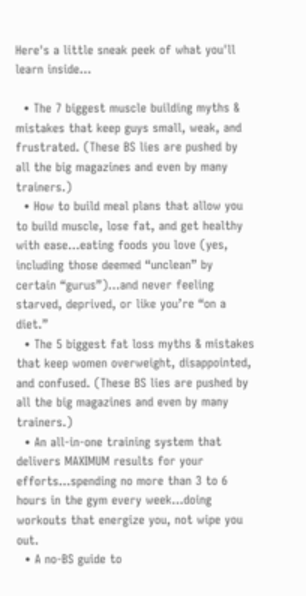Here's a little sneak peek of what you'll learn inside...

  • The 7 biggest muscle building myths & mistakes that keep guys small, weak, and frustrated. (These BS lies are pushed by all the big magazines and even by many trainers.)
  • How to build meal plans that allow you to build muscle, lose fat, and get healthy with ease…eating foods you love (yes, including those deemed “unclean” by certain “gurus”)…and never feeling starved, deprived, or like you’re “on a diet.”
  • The 5 biggest fat loss myths & mistakes that keep women overweight, disappointed, and confused. (These BS lies are pushed by all the big magazines and even by many trainers.)
  • An all-in-one training system that delivers MAXIMUM results for your efforts…spending no more than 3 to 6 hours in the gym every week…doing workouts that energize you, not wipe you out.
  • A no-BS guide to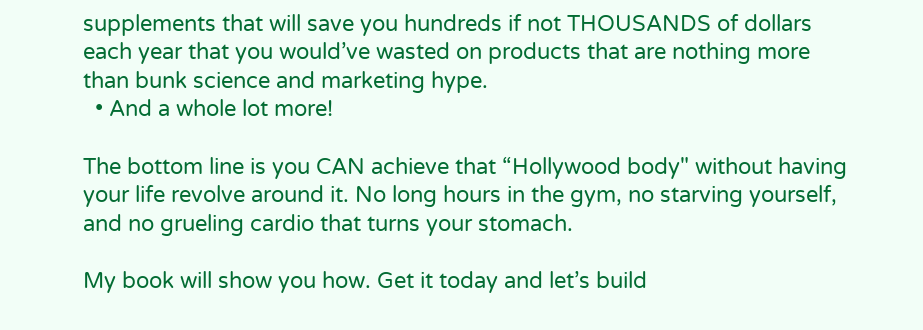supplements that will save you hundreds if not THOUSANDS of dollars each year that you would’ve wasted on products that are nothing more than bunk science and marketing hype.
  • And a whole lot more!

The bottom line is you CAN achieve that “Hollywood body" without having your life revolve around it. No long hours in the gym, no starving yourself, and no grueling cardio that turns your stomach.

My book will show you how. Get it today and let’s build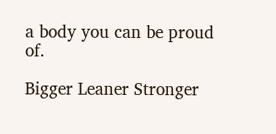a body you can be proud of.

Bigger Leaner Stronger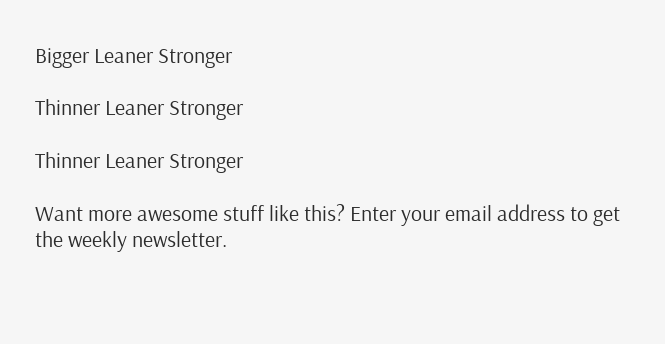Bigger Leaner Stronger

Thinner Leaner Stronger

Thinner Leaner Stronger

Want more awesome stuff like this? Enter your email address to get the weekly newsletter.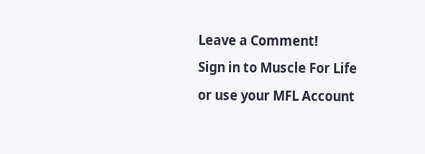Leave a Comment!
Sign in to Muscle For Life
or use your MFL Account